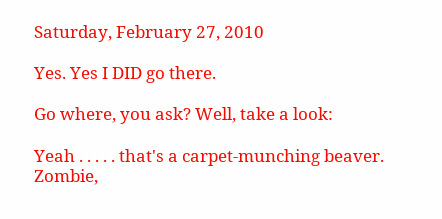Saturday, February 27, 2010

Yes. Yes I DID go there.

Go where, you ask? Well, take a look:

Yeah . . . . . that's a carpet-munching beaver. Zombie,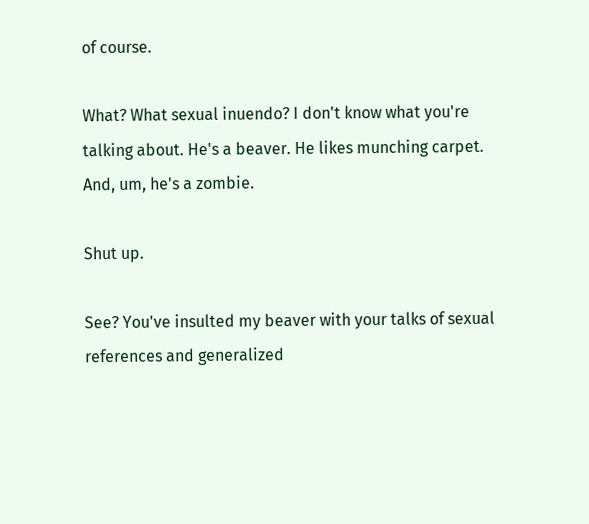of course.

What? What sexual inuendo? I don't know what you're talking about. He's a beaver. He likes munching carpet. And, um, he's a zombie.

Shut up.

See? You've insulted my beaver with your talks of sexual references and generalized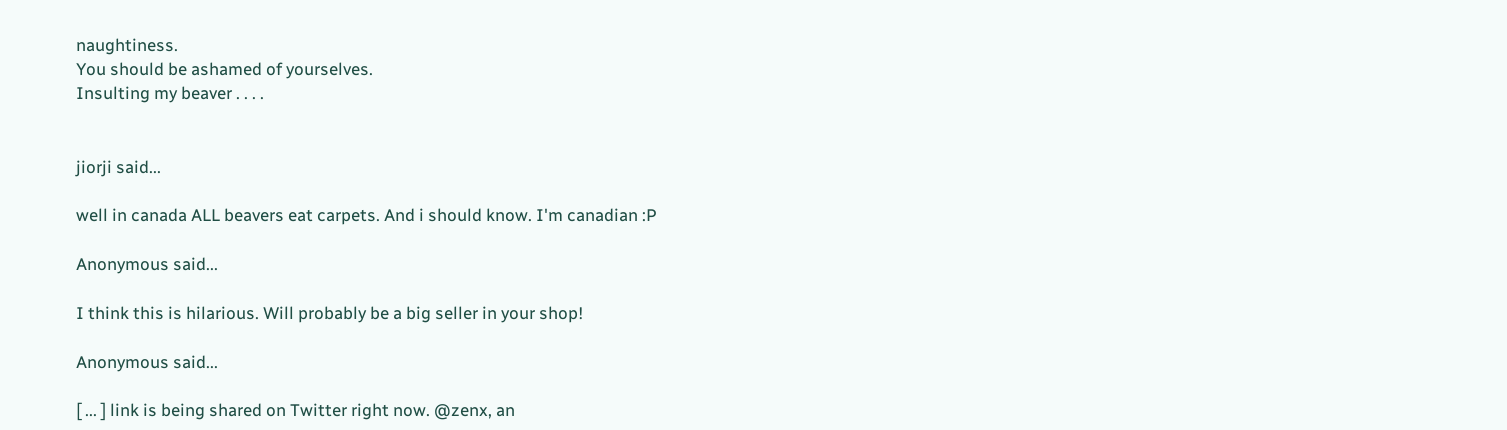naughtiness.
You should be ashamed of yourselves.
Insulting my beaver . . . .


jiorji said...

well in canada ALL beavers eat carpets. And i should know. I'm canadian :P

Anonymous said...

I think this is hilarious. Will probably be a big seller in your shop!

Anonymous said...

[ ... ] link is being shared on Twitter right now. @zenx, an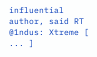influential author, said RT @1ndus: Xtreme [ ... ]